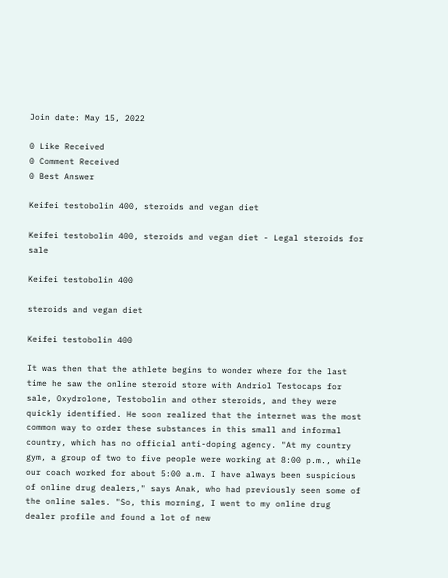Join date: May 15, 2022

0 Like Received
0 Comment Received
0 Best Answer

Keifei testobolin 400, steroids and vegan diet

Keifei testobolin 400, steroids and vegan diet - Legal steroids for sale

Keifei testobolin 400

steroids and vegan diet

Keifei testobolin 400

It was then that the athlete begins to wonder where for the last time he saw the online steroid store with Andriol Testocaps for sale, Oxydrolone, Testobolin and other steroids, and they were quickly identified. He soon realized that the internet was the most common way to order these substances in this small and informal country, which has no official anti-doping agency. "At my country gym, a group of two to five people were working at 8:00 p.m., while our coach worked for about 5:00 a.m. I have always been suspicious of online drug dealers," says Anak, who had previously seen some of the online sales. "So, this morning, I went to my online drug dealer profile and found a lot of new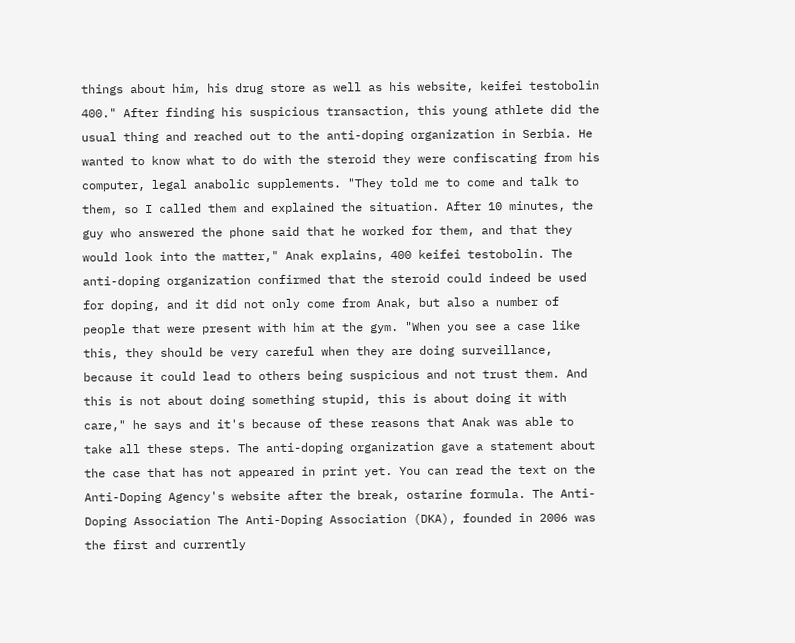things about him, his drug store as well as his website, keifei testobolin 400." After finding his suspicious transaction, this young athlete did the usual thing and reached out to the anti-doping organization in Serbia. He wanted to know what to do with the steroid they were confiscating from his computer, legal anabolic supplements. "They told me to come and talk to them, so I called them and explained the situation. After 10 minutes, the guy who answered the phone said that he worked for them, and that they would look into the matter," Anak explains, 400 keifei testobolin. The anti-doping organization confirmed that the steroid could indeed be used for doping, and it did not only come from Anak, but also a number of people that were present with him at the gym. "When you see a case like this, they should be very careful when they are doing surveillance, because it could lead to others being suspicious and not trust them. And this is not about doing something stupid, this is about doing it with care," he says and it's because of these reasons that Anak was able to take all these steps. The anti-doping organization gave a statement about the case that has not appeared in print yet. You can read the text on the Anti-Doping Agency's website after the break, ostarine formula. The Anti-Doping Association The Anti-Doping Association (DKA), founded in 2006 was the first and currently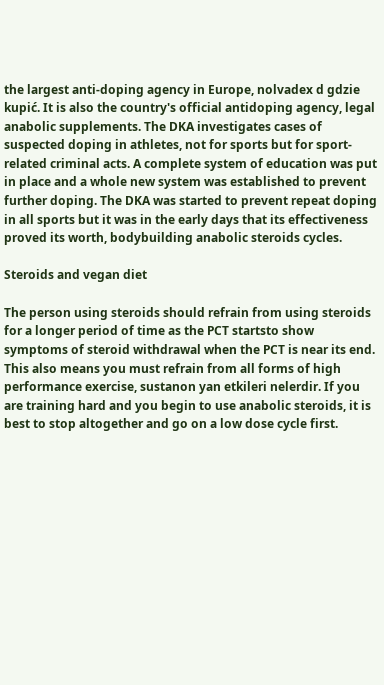the largest anti-doping agency in Europe, nolvadex d gdzie kupić. It is also the country's official antidoping agency, legal anabolic supplements. The DKA investigates cases of suspected doping in athletes, not for sports but for sport-related criminal acts. A complete system of education was put in place and a whole new system was established to prevent further doping. The DKA was started to prevent repeat doping in all sports but it was in the early days that its effectiveness proved its worth, bodybuilding anabolic steroids cycles.

Steroids and vegan diet

The person using steroids should refrain from using steroids for a longer period of time as the PCT startsto show symptoms of steroid withdrawal when the PCT is near its end. This also means you must refrain from all forms of high performance exercise, sustanon yan etkileri nelerdir. If you are training hard and you begin to use anabolic steroids, it is best to stop altogether and go on a low dose cycle first.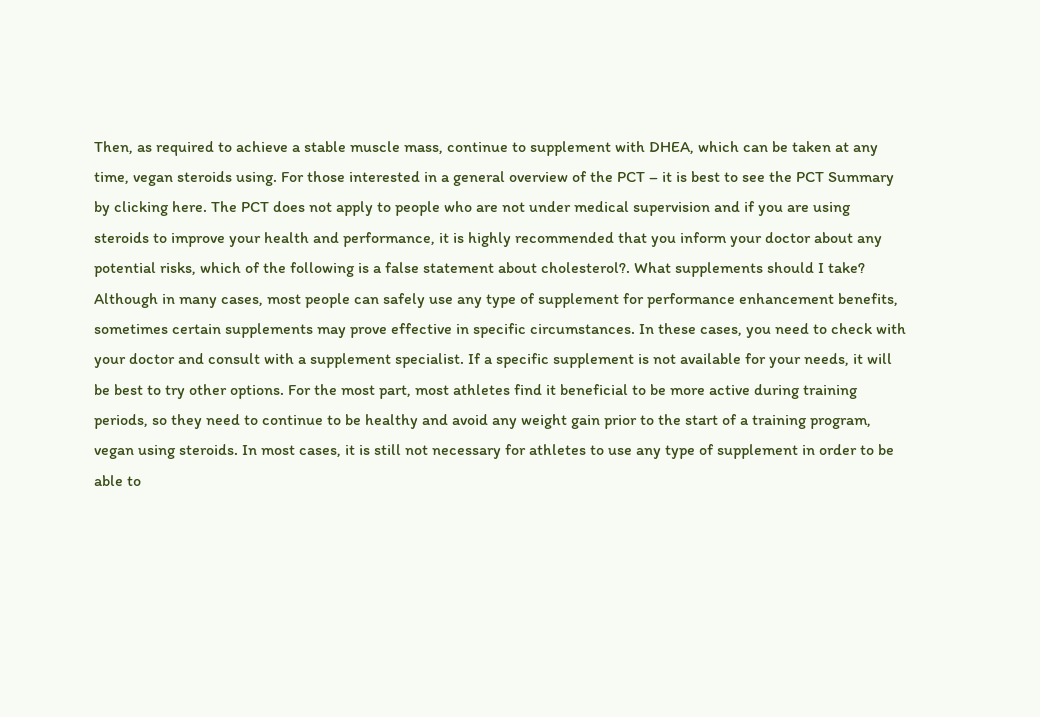Then, as required to achieve a stable muscle mass, continue to supplement with DHEA, which can be taken at any time, vegan steroids using. For those interested in a general overview of the PCT – it is best to see the PCT Summary by clicking here. The PCT does not apply to people who are not under medical supervision and if you are using steroids to improve your health and performance, it is highly recommended that you inform your doctor about any potential risks, which of the following is a false statement about cholesterol?. What supplements should I take? Although in many cases, most people can safely use any type of supplement for performance enhancement benefits, sometimes certain supplements may prove effective in specific circumstances. In these cases, you need to check with your doctor and consult with a supplement specialist. If a specific supplement is not available for your needs, it will be best to try other options. For the most part, most athletes find it beneficial to be more active during training periods, so they need to continue to be healthy and avoid any weight gain prior to the start of a training program, vegan using steroids. In most cases, it is still not necessary for athletes to use any type of supplement in order to be able to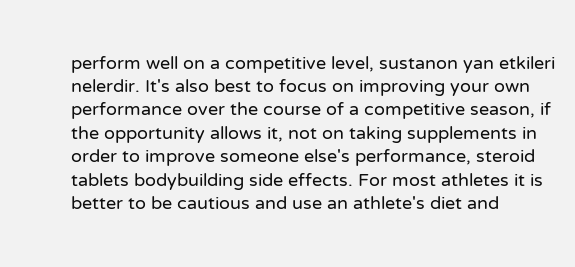perform well on a competitive level, sustanon yan etkileri nelerdir. It's also best to focus on improving your own performance over the course of a competitive season, if the opportunity allows it, not on taking supplements in order to improve someone else's performance, steroid tablets bodybuilding side effects. For most athletes it is better to be cautious and use an athlete's diet and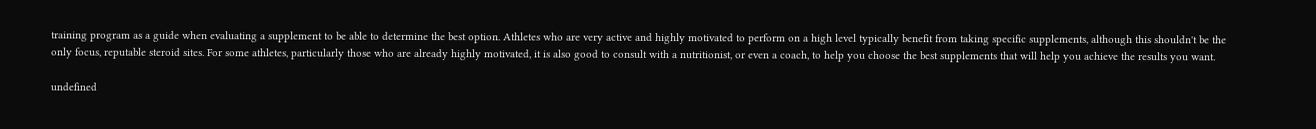training program as a guide when evaluating a supplement to be able to determine the best option. Athletes who are very active and highly motivated to perform on a high level typically benefit from taking specific supplements, although this shouldn't be the only focus, reputable steroid sites. For some athletes, particularly those who are already highly motivated, it is also good to consult with a nutritionist, or even a coach, to help you choose the best supplements that will help you achieve the results you want.

undefined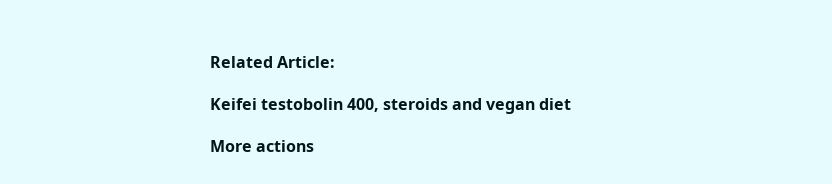Related Article:

Keifei testobolin 400, steroids and vegan diet

More actions